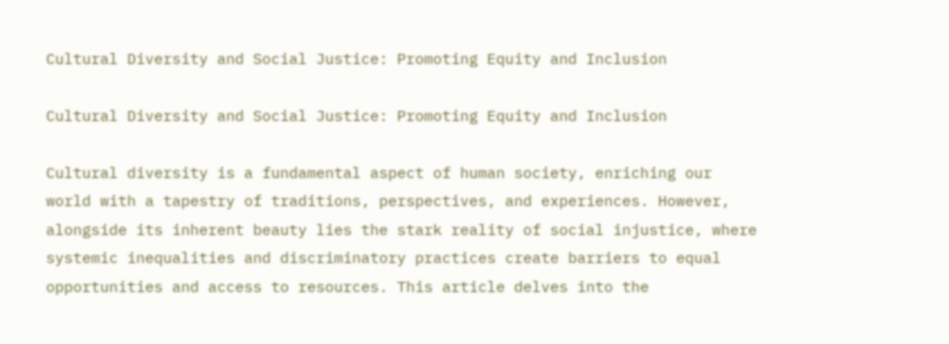Cultural Diversity and Social Justice: Promoting Equity and Inclusion

Cultural Diversity and Social Justice: Promoting Equity and Inclusion

Cultural diversity is a fundamental aspect of human society‚ enriching our world with a tapestry of traditions‚ perspectives‚ and experiences. However‚ alongside its inherent beauty lies the stark reality of social injustice‚ where systemic inequalities and discriminatory practices create barriers to equal opportunities and access to resources. This article delves into the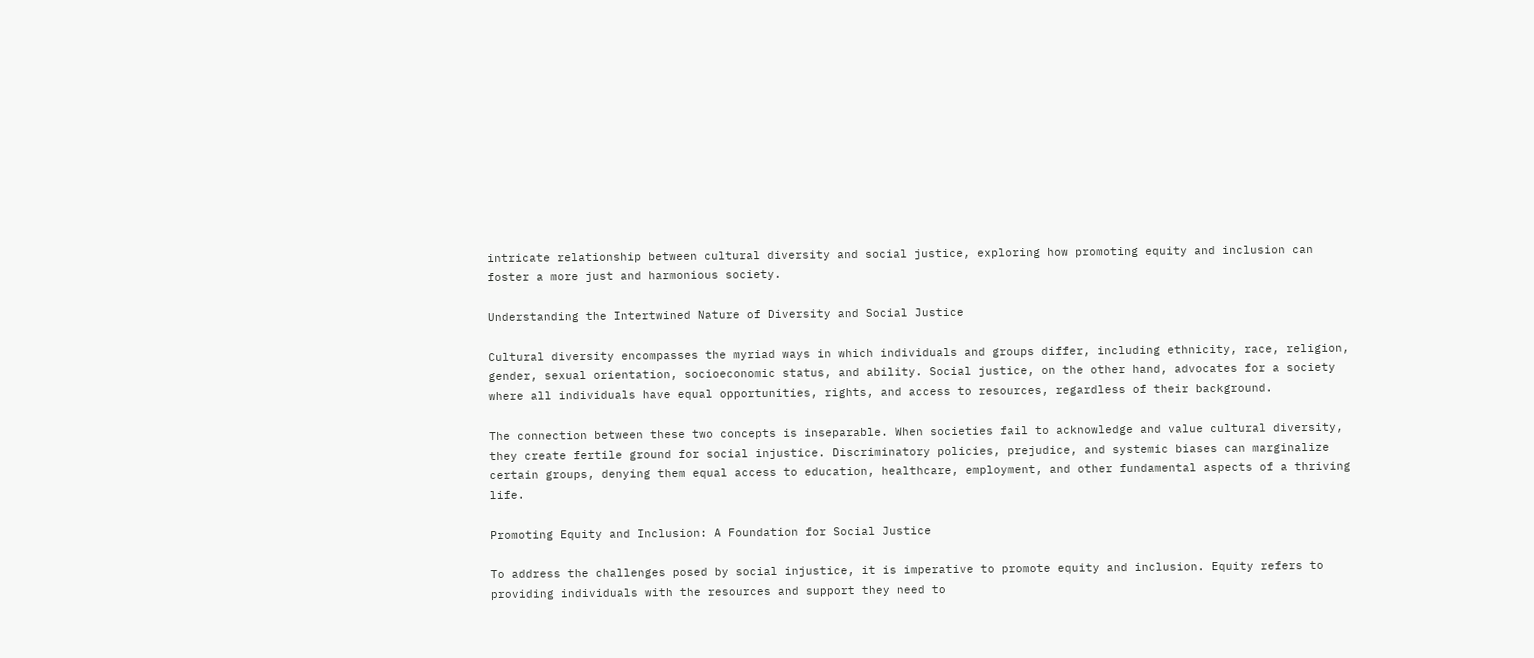intricate relationship between cultural diversity and social justice‚ exploring how promoting equity and inclusion can foster a more just and harmonious society.

Understanding the Intertwined Nature of Diversity and Social Justice

Cultural diversity encompasses the myriad ways in which individuals and groups differ‚ including ethnicity‚ race‚ religion‚ gender‚ sexual orientation‚ socioeconomic status‚ and ability. Social justice‚ on the other hand‚ advocates for a society where all individuals have equal opportunities‚ rights‚ and access to resources‚ regardless of their background.

The connection between these two concepts is inseparable. When societies fail to acknowledge and value cultural diversity‚ they create fertile ground for social injustice. Discriminatory policies‚ prejudice‚ and systemic biases can marginalize certain groups‚ denying them equal access to education‚ healthcare‚ employment‚ and other fundamental aspects of a thriving life.

Promoting Equity and Inclusion: A Foundation for Social Justice

To address the challenges posed by social injustice‚ it is imperative to promote equity and inclusion. Equity refers to providing individuals with the resources and support they need to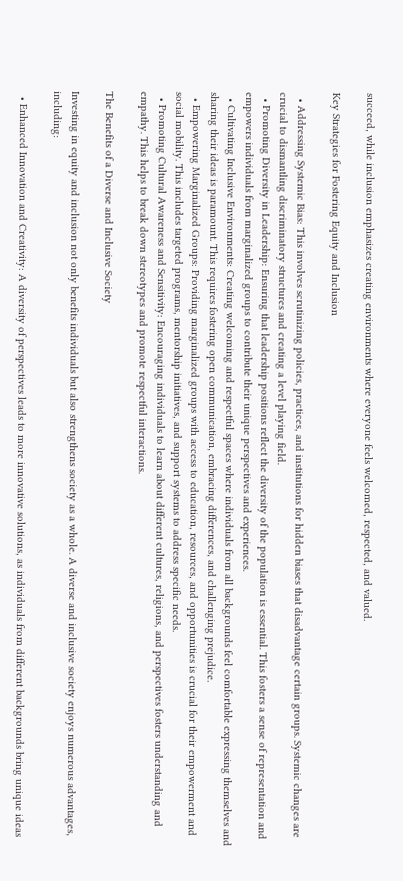succeed‚ while inclusion emphasizes creating environments where everyone feels welcomed‚ respected‚ and valued.

Key Strategies for Fostering Equity and Inclusion

  • Addressing Systemic Bias: This involves scrutinizing policies‚ practices‚ and institutions for hidden biases that disadvantage certain groups. Systemic changes are crucial to dismantling discriminatory structures and creating a level playing field.
  • Promoting Diversity in Leadership: Ensuring that leadership positions reflect the diversity of the population is essential. This fosters a sense of representation and empowers individuals from marginalized groups to contribute their unique perspectives and experiences.
  • Cultivating Inclusive Environments: Creating welcoming and respectful spaces where individuals from all backgrounds feel comfortable expressing themselves and sharing their ideas is paramount. This requires fostering open communication‚ embracing differences‚ and challenging prejudice.
  • Empowering Marginalized Groups: Providing marginalized groups with access to education‚ resources‚ and opportunities is crucial for their empowerment and social mobility. This includes targeted programs‚ mentorship initiatives‚ and support systems to address specific needs.
  • Promoting Cultural Awareness and Sensitivity: Encouraging individuals to learn about different cultures‚ religions‚ and perspectives fosters understanding and empathy. This helps to break down stereotypes and promote respectful interactions.

The Benefits of a Diverse and Inclusive Society

Investing in equity and inclusion not only benefits individuals but also strengthens society as a whole. A diverse and inclusive society enjoys numerous advantages‚ including:

  • Enhanced Innovation and Creativity: A diversity of perspectives leads to more innovative solutions‚ as individuals from different backgrounds bring unique ideas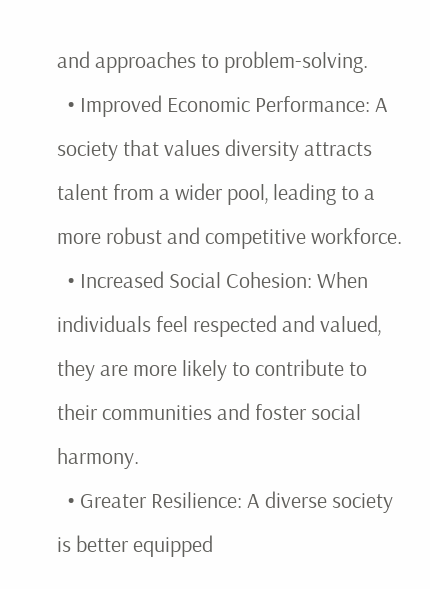and approaches to problem-solving.
  • Improved Economic Performance: A society that values diversity attracts talent from a wider pool‚ leading to a more robust and competitive workforce.
  • Increased Social Cohesion: When individuals feel respected and valued‚ they are more likely to contribute to their communities and foster social harmony.
  • Greater Resilience: A diverse society is better equipped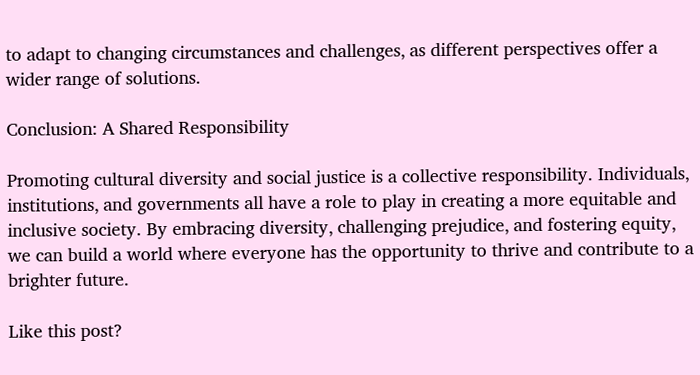to adapt to changing circumstances and challenges‚ as different perspectives offer a wider range of solutions.

Conclusion: A Shared Responsibility

Promoting cultural diversity and social justice is a collective responsibility. Individuals‚ institutions‚ and governments all have a role to play in creating a more equitable and inclusive society. By embracing diversity‚ challenging prejudice‚ and fostering equity‚ we can build a world where everyone has the opportunity to thrive and contribute to a brighter future.

Like this post?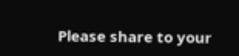Please share to your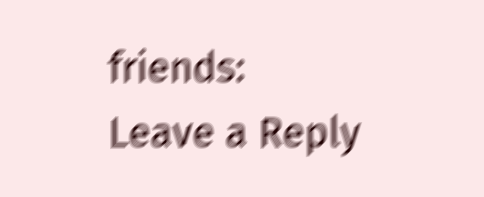friends:
Leave a Reply